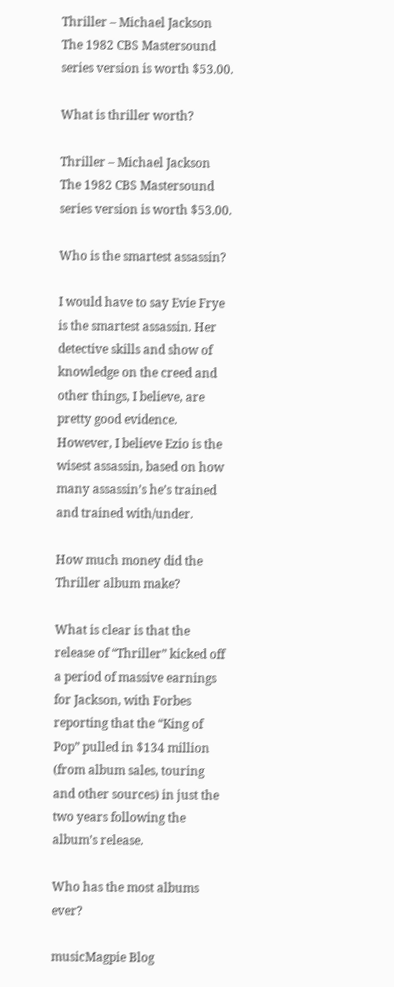Thriller – Michael Jackson The 1982 CBS Mastersound series version is worth $53.00.

What is thriller worth?

Thriller – Michael Jackson The 1982 CBS Mastersound series version is worth $53.00.

Who is the smartest assassin?

I would have to say Evie Frye is the smartest assassin. Her detective skills and show of knowledge on the creed and other things, I believe, are pretty good evidence. However, I believe Ezio is the wisest assassin, based on how many assassin’s he’s trained and trained with/under.

How much money did the Thriller album make?

What is clear is that the release of “Thriller” kicked off a period of massive earnings for Jackson, with Forbes reporting that the “King of Pop” pulled in $134 million (from album sales, touring and other sources) in just the two years following the album’s release.

Who has the most albums ever?

musicMagpie Blog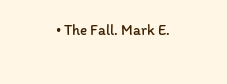• The Fall. Mark E.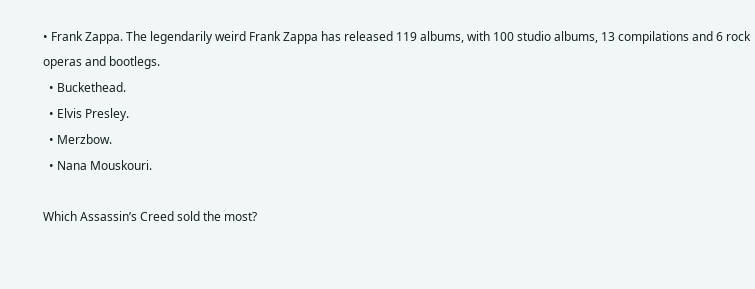• Frank Zappa. The legendarily weird Frank Zappa has released 119 albums, with 100 studio albums, 13 compilations and 6 rock operas and bootlegs.
  • Buckethead.
  • Elvis Presley.
  • Merzbow.
  • Nana Mouskouri.

Which Assassin’s Creed sold the most?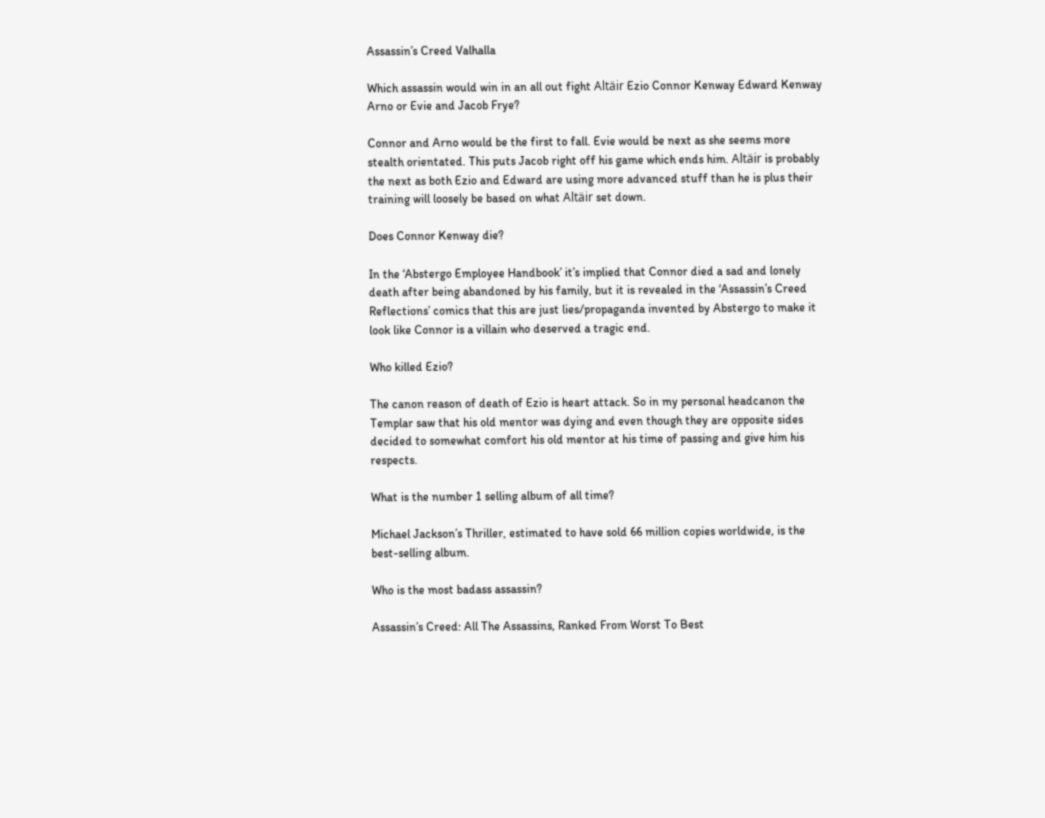Assassin’s Creed Valhalla

Which assassin would win in an all out fight Altäir Ezio Connor Kenway Edward Kenway Arno or Evie and Jacob Frye?

Connor and Arno would be the first to fall. Evie would be next as she seems more stealth orientated. This puts Jacob right off his game which ends him. Altäir is probably the next as both Ezio and Edward are using more advanced stuff than he is plus their training will loosely be based on what Altäir set down.

Does Connor Kenway die?

In the ‘Abstergo Employee Handbook’ it’s implied that Connor died a sad and lonely death after being abandoned by his family, but it is revealed in the ‘Assassin’s Creed Reflections’ comics that this are just lies/propaganda invented by Abstergo to make it look like Connor is a villain who deserved a tragic end.

Who killed Ezio?

The canon reason of death of Ezio is heart attack. So in my personal headcanon the Templar saw that his old mentor was dying and even though they are opposite sides decided to somewhat comfort his old mentor at his time of passing and give him his respects.

What is the number 1 selling album of all time?

Michael Jackson’s Thriller, estimated to have sold 66 million copies worldwide, is the best-selling album.

Who is the most badass assassin?

Assassin’s Creed: All The Assassins, Ranked From Worst To Best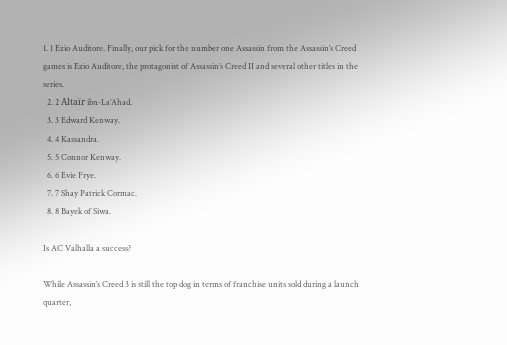1. 1 Ezio Auditore. Finally, our pick for the number one Assassin from the Assassin’s Creed games is Ezio Auditore, the protagonist of Assassin’s Creed II and several other titles in the series.
  2. 2 Altaïr ibn-La’Ahad.
  3. 3 Edward Kenway.
  4. 4 Kassandra.
  5. 5 Connor Kenway.
  6. 6 Evie Frye.
  7. 7 Shay Patrick Cormac.
  8. 8 Bayek of Siwa.

Is AC Valhalla a success?

While Assassin’s Creed 3 is still the top dog in terms of franchise units sold during a launch quarter,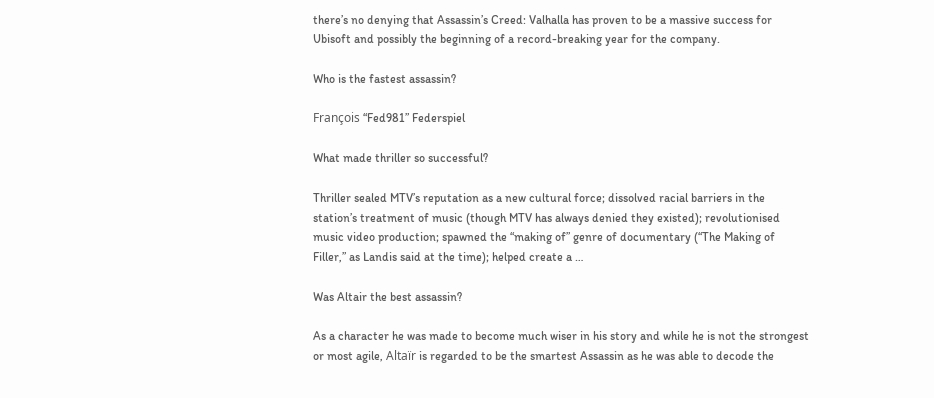there’s no denying that Assassin’s Creed: Valhalla has proven to be a massive success for Ubisoft and possibly the beginning of a record-breaking year for the company.

Who is the fastest assassin?

François “Fed981” Federspiel

What made thriller so successful?

Thriller sealed MTV’s reputation as a new cultural force; dissolved racial barriers in the station’s treatment of music (though MTV has always denied they existed); revolutionised music video production; spawned the “making of” genre of documentary (“The Making of Filler,” as Landis said at the time); helped create a …

Was Altair the best assassin?

As a character he was made to become much wiser in his story and while he is not the strongest or most agile, Altaïr is regarded to be the smartest Assassin as he was able to decode the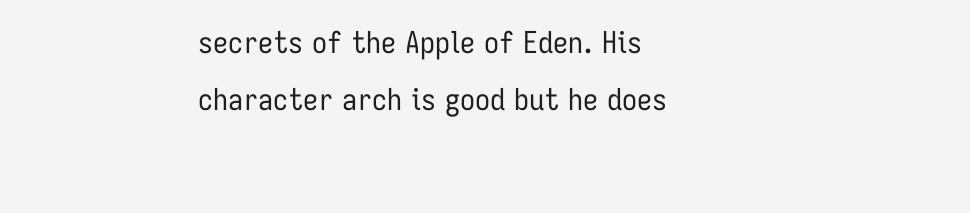secrets of the Apple of Eden. His character arch is good but he does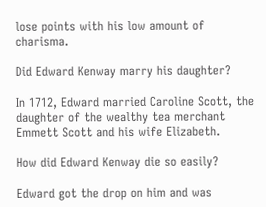lose points with his low amount of charisma.

Did Edward Kenway marry his daughter?

In 1712, Edward married Caroline Scott, the daughter of the wealthy tea merchant Emmett Scott and his wife Elizabeth.

How did Edward Kenway die so easily?

Edward got the drop on him and was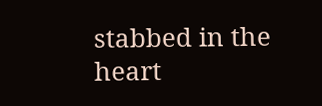stabbed in the heart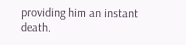providing him an instant death.